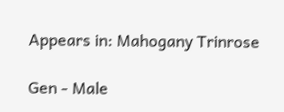Appears in: Mahogany Trinrose

Gen - Male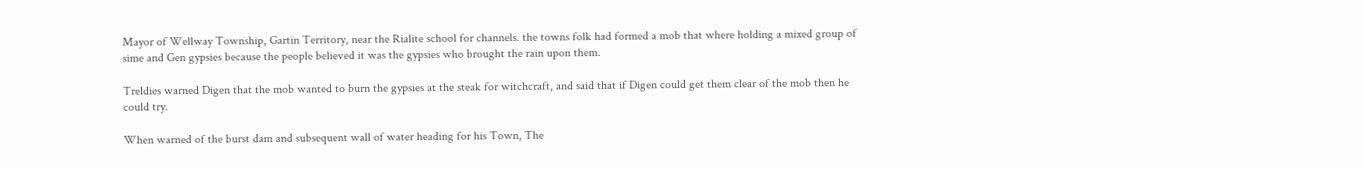Mayor of Wellway Township, Gartin Territory, near the Rialite school for channels. the towns folk had formed a mob that where holding a mixed group of sime and Gen gypsies because the people believed it was the gypsies who brought the rain upon them.

Treldies warned Digen that the mob wanted to burn the gypsies at the steak for witchcraft, and said that if Digen could get them clear of the mob then he could try.

When warned of the burst dam and subsequent wall of water heading for his Town, The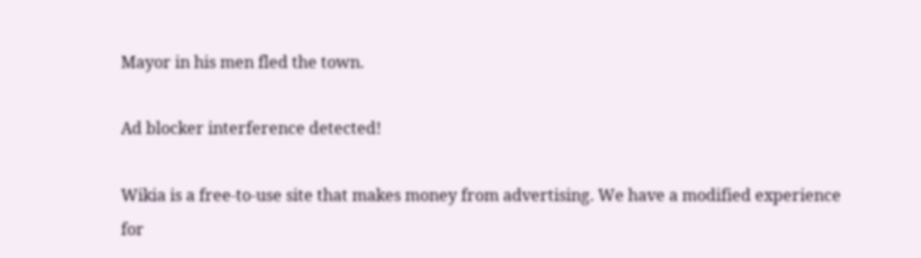Mayor in his men fled the town.

Ad blocker interference detected!

Wikia is a free-to-use site that makes money from advertising. We have a modified experience for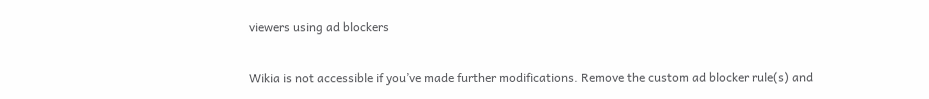viewers using ad blockers

Wikia is not accessible if you’ve made further modifications. Remove the custom ad blocker rule(s) and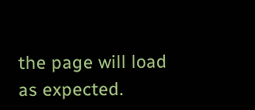the page will load as expected.